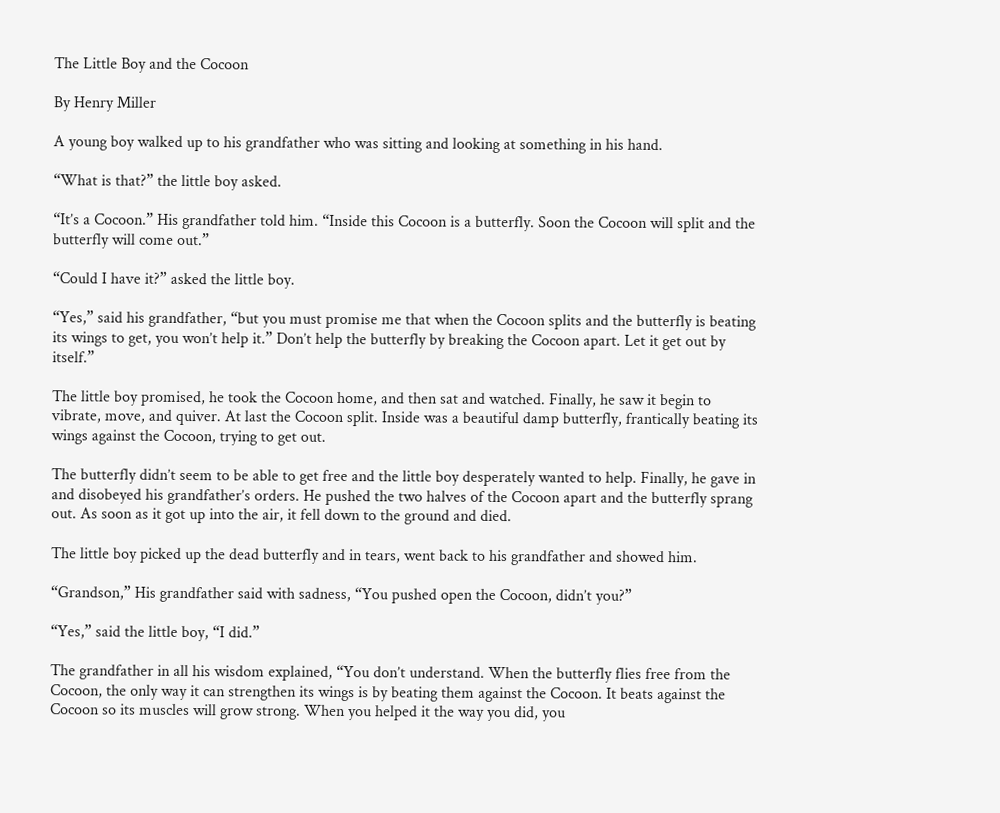The Little Boy and the Cocoon

By Henry Miller

A young boy walked up to his grandfather who was sitting and looking at something in his hand.

“What is that?” the little boy asked.

“It’s a Cocoon.” His grandfather told him. “Inside this Cocoon is a butterfly. Soon the Cocoon will split and the butterfly will come out.”

“Could I have it?” asked the little boy.

“Yes,” said his grandfather, “but you must promise me that when the Cocoon splits and the butterfly is beating its wings to get, you won’t help it.” Don’t help the butterfly by breaking the Cocoon apart. Let it get out by itself.”

The little boy promised, he took the Cocoon home, and then sat and watched. Finally, he saw it begin to vibrate, move, and quiver. At last the Cocoon split. Inside was a beautiful damp butterfly, frantically beating its wings against the Cocoon, trying to get out.

The butterfly didn’t seem to be able to get free and the little boy desperately wanted to help. Finally, he gave in and disobeyed his grandfather’s orders. He pushed the two halves of the Cocoon apart and the butterfly sprang out. As soon as it got up into the air, it fell down to the ground and died.

The little boy picked up the dead butterfly and in tears, went back to his grandfather and showed him.

“Grandson,” His grandfather said with sadness, “You pushed open the Cocoon, didn’t you?”

“Yes,” said the little boy, “I did.”

The grandfather in all his wisdom explained, “You don’t understand. When the butterfly flies free from the Cocoon, the only way it can strengthen its wings is by beating them against the Cocoon. It beats against the Cocoon so its muscles will grow strong. When you helped it the way you did, you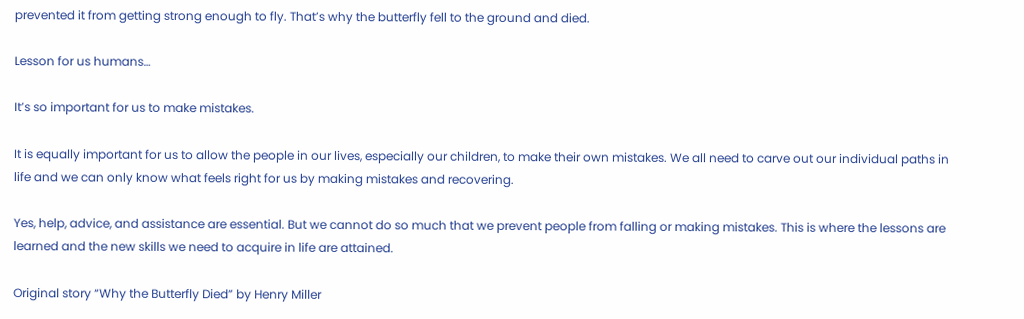prevented it from getting strong enough to fly. That’s why the butterfly fell to the ground and died.

Lesson for us humans…

It’s so important for us to make mistakes.

It is equally important for us to allow the people in our lives, especially our children, to make their own mistakes. We all need to carve out our individual paths in life and we can only know what feels right for us by making mistakes and recovering.

Yes, help, advice, and assistance are essential. But we cannot do so much that we prevent people from falling or making mistakes. This is where the lessons are learned and the new skills we need to acquire in life are attained.

Original story “Why the Butterfly Died” by Henry Miller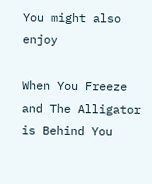You might also enjoy

When You Freeze and The Alligator is Behind You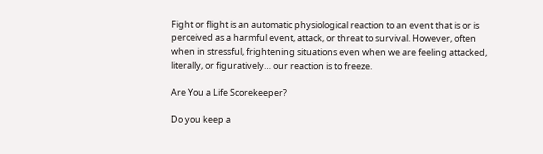Fight or flight is an automatic physiological reaction to an event that is or is perceived as a harmful event, attack, or threat to survival. However, often when in stressful, frightening situations even when we are feeling attacked, literally, or figuratively… our reaction is to freeze.

Are You a Life Scorekeeper?

Do you keep a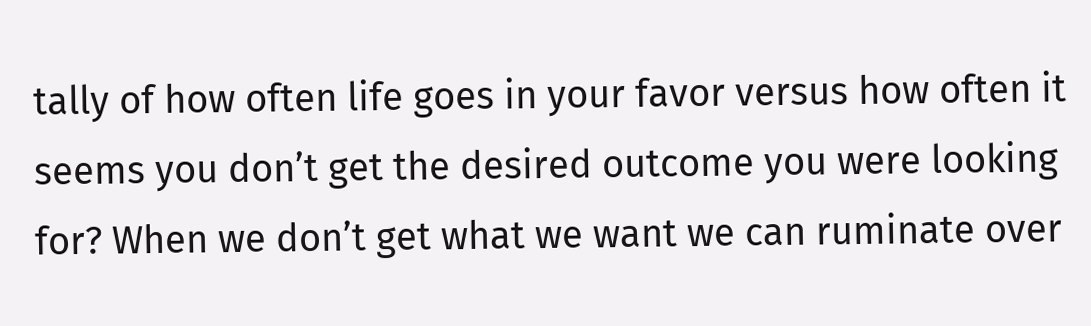tally of how often life goes in your favor versus how often it seems you don’t get the desired outcome you were looking for? When we don’t get what we want we can ruminate over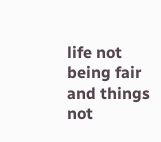life not being fair and things not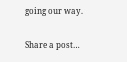going our way.

Share a post…